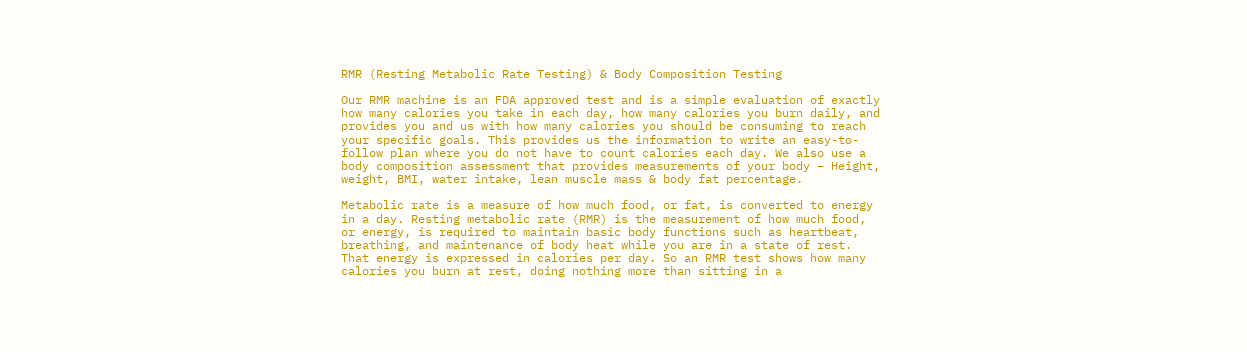RMR (Resting Metabolic Rate Testing) & Body Composition Testing

Our RMR machine is an FDA approved test and is a simple evaluation of exactly how many calories you take in each day, how many calories you burn daily, and provides you and us with how many calories you should be consuming to reach your specific goals. This provides us the information to write an easy-to-follow plan where you do not have to count calories each day. We also use a body composition assessment that provides measurements of your body – Height, weight, BMI, water intake, lean muscle mass & body fat percentage.

Metabolic rate is a measure of how much food, or fat, is converted to energy in a day. Resting metabolic rate (RMR) is the measurement of how much food, or energy, is required to maintain basic body functions such as heartbeat, breathing, and maintenance of body heat while you are in a state of rest. That energy is expressed in calories per day. So an RMR test shows how many calories you burn at rest, doing nothing more than sitting in a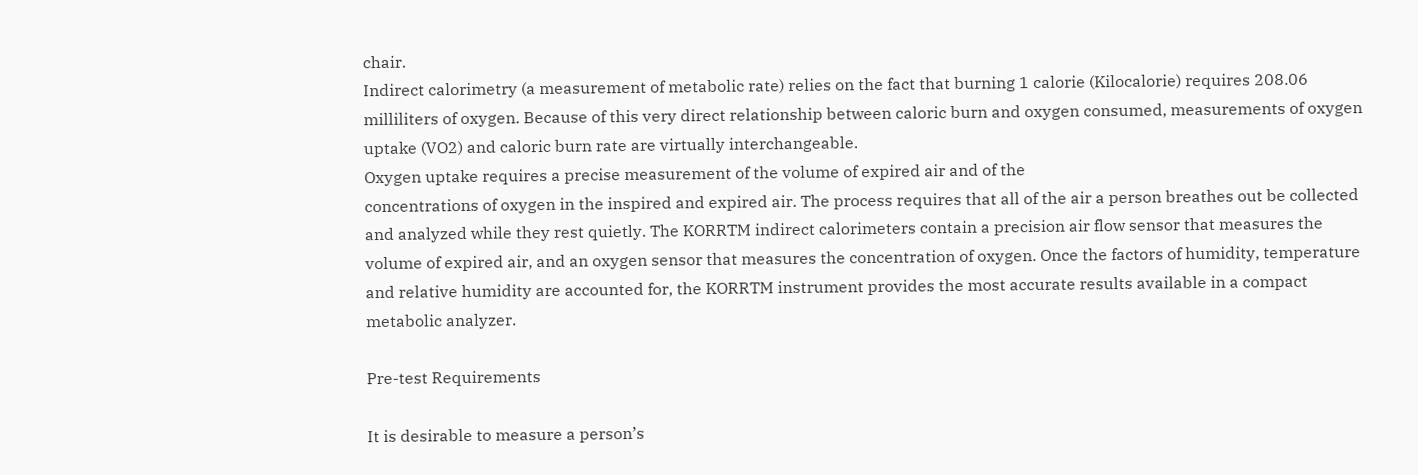chair.
Indirect calorimetry (a measurement of metabolic rate) relies on the fact that burning 1 calorie (Kilocalorie) requires 208.06 milliliters of oxygen. Because of this very direct relationship between caloric burn and oxygen consumed, measurements of oxygen uptake (VO2) and caloric burn rate are virtually interchangeable.
Oxygen uptake requires a precise measurement of the volume of expired air and of the
concentrations of oxygen in the inspired and expired air. The process requires that all of the air a person breathes out be collected and analyzed while they rest quietly. The KORRTM indirect calorimeters contain a precision air flow sensor that measures the volume of expired air, and an oxygen sensor that measures the concentration of oxygen. Once the factors of humidity, temperature and relative humidity are accounted for, the KORRTM instrument provides the most accurate results available in a compact metabolic analyzer.

Pre-test Requirements

It is desirable to measure a person’s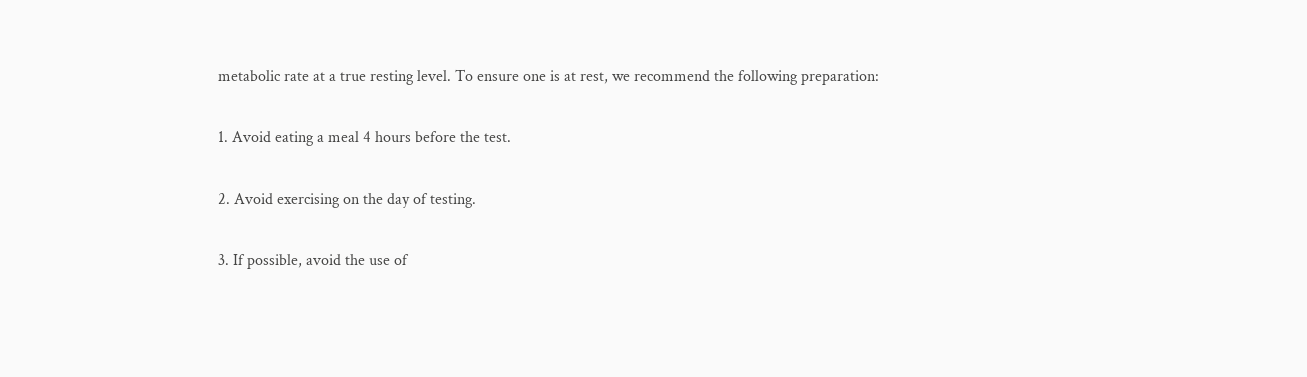metabolic rate at a true resting level. To ensure one is at rest, we recommend the following preparation:

1. Avoid eating a meal 4 hours before the test.

2. Avoid exercising on the day of testing.

3. If possible, avoid the use of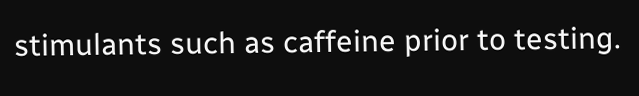stimulants such as caffeine prior to testing.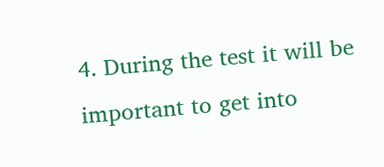4. During the test it will be important to get into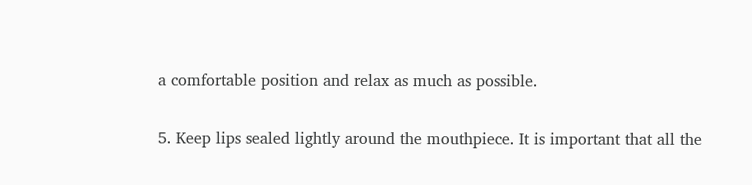a comfortable position and relax as much as possible.

5. Keep lips sealed lightly around the mouthpiece. It is important that all the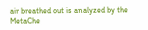air breathed out is analyzed by the MetaChe